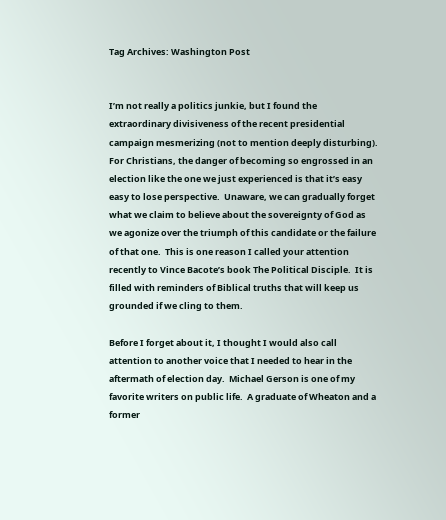Tag Archives: Washington Post


I’m not really a politics junkie, but I found the extraordinary divisiveness of the recent presidential campaign mesmerizing (not to mention deeply disturbing).  For Christians, the danger of becoming so engrossed in an election like the one we just experienced is that it’s easy easy to lose perspective.  Unaware, we can gradually forget what we claim to believe about the sovereignty of God as we agonize over the triumph of this candidate or the failure of that one.  This is one reason I called your attention recently to Vince Bacote’s book The Political Disciple.  It is filled with reminders of Biblical truths that will keep us grounded if we cling to them.

Before I forget about it, I thought I would also call attention to another voice that I needed to hear in the aftermath of election day.  Michael Gerson is one of my favorite writers on public life.  A graduate of Wheaton and a former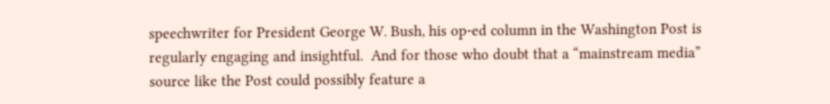speechwriter for President George W. Bush, his op-ed column in the Washington Post is regularly engaging and insightful.  And for those who doubt that a “mainstream media” source like the Post could possibly feature a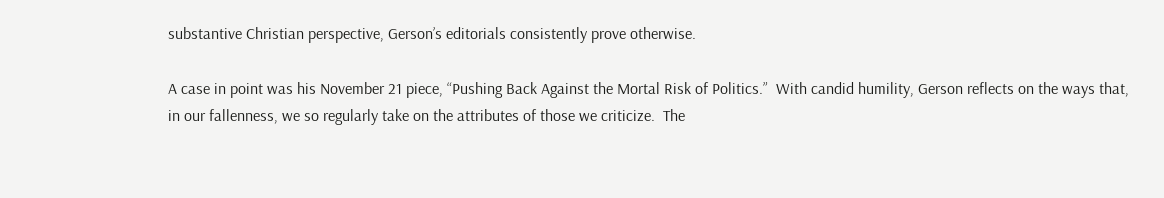substantive Christian perspective, Gerson’s editorials consistently prove otherwise.

A case in point was his November 21 piece, “Pushing Back Against the Mortal Risk of Politics.”  With candid humility, Gerson reflects on the ways that, in our fallenness, we so regularly take on the attributes of those we criticize.  The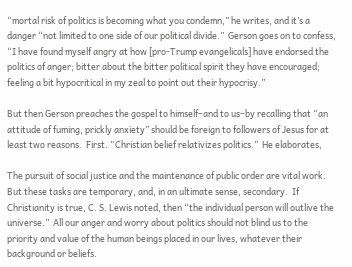“mortal risk of politics is becoming what you condemn,” he writes, and it’s a danger “not limited to one side of our political divide.”  Gerson goes on to confess,  “I have found myself angry at how [pro-Trump evangelicals] have endorsed the politics of anger; bitter about the bitter political spirit they have encouraged; feeling a bit hypocritical in my zeal to point out their hypocrisy.”

But then Gerson preaches the gospel to himself–and to us–by recalling that “an attitude of fuming, prickly anxiety” should be foreign to followers of Jesus for at least two reasons.  First. “Christian belief relativizes politics.”  He elaborates,

The pursuit of social justice and the maintenance of public order are vital work.  But these tasks are temporary, and, in an ultimate sense, secondary.  If Christianity is true, C. S. Lewis noted, then “the individual person will outlive the universe.”  All our anger and worry about politics should not blind us to the priority and value of the human beings placed in our lives, whatever their background or beliefs.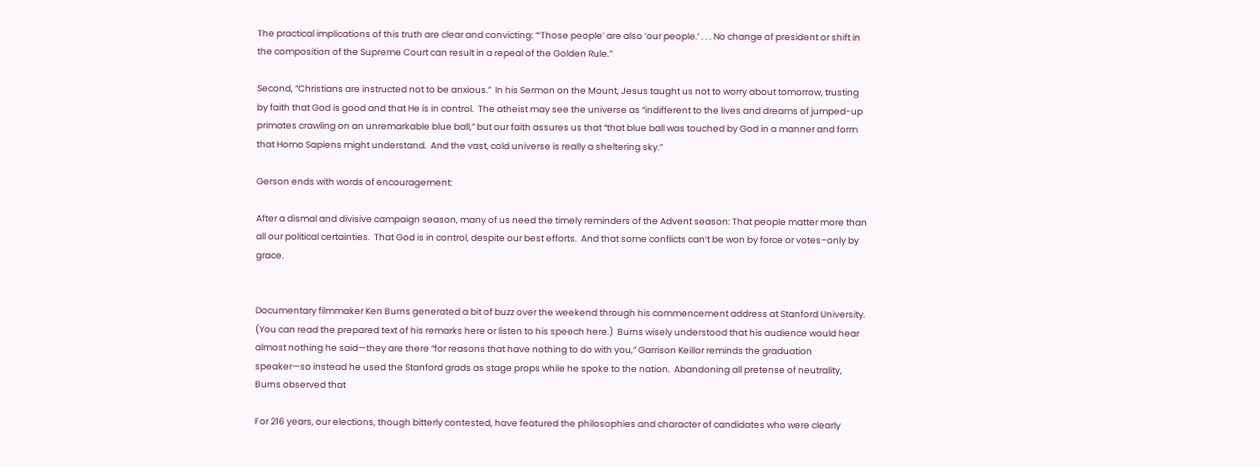The practical implications of this truth are clear and convicting: “‘Those people’ are also ‘our people.’ . . . No change of president or shift in the composition of the Supreme Court can result in a repeal of the Golden Rule.”

Second, “Christians are instructed not to be anxious.”  In his Sermon on the Mount, Jesus taught us not to worry about tomorrow, trusting by faith that God is good and that He is in control.  The atheist may see the universe as “indifferent to the lives and dreams of jumped-up primates crawling on an unremarkable blue ball,” but our faith assures us that “that blue ball was touched by God in a manner and form that Homo Sapiens might understand.  And the vast, cold universe is really a sheltering sky.”

Gerson ends with words of encouragement:

After a dismal and divisive campaign season, many of us need the timely reminders of the Advent season: That people matter more than all our political certainties.  That God is in control, despite our best efforts.  And that some conflicts can’t be won by force or votes–only by grace.


Documentary filmmaker Ken Burns generated a bit of buzz over the weekend through his commencement address at Stanford University.  (You can read the prepared text of his remarks here or listen to his speech here.)  Burns wisely understood that his audience would hear almost nothing he said—they are there “for reasons that have nothing to do with you,” Garrison Keillor reminds the graduation speaker—so instead he used the Stanford grads as stage props while he spoke to the nation.  Abandoning all pretense of neutrality, Burns observed that

For 216 years, our elections, though bitterly contested, have featured the philosophies and character of candidates who were clearly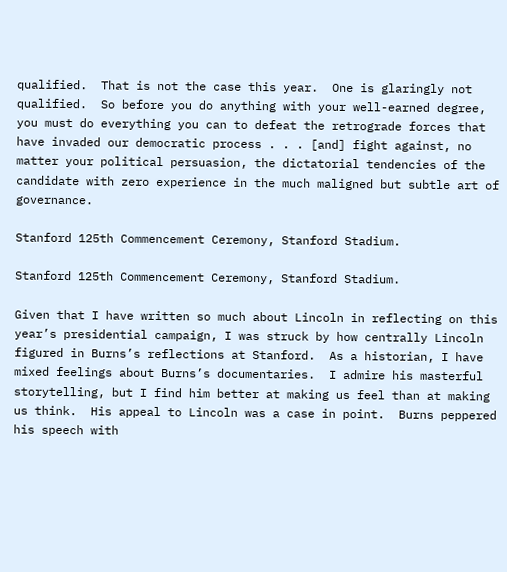qualified.  That is not the case this year.  One is glaringly not qualified.  So before you do anything with your well-earned degree, you must do everything you can to defeat the retrograde forces that have invaded our democratic process . . . [and] fight against, no matter your political persuasion, the dictatorial tendencies of the candidate with zero experience in the much maligned but subtle art of governance.

Stanford 125th Commencement Ceremony, Stanford Stadium.

Stanford 125th Commencement Ceremony, Stanford Stadium.

Given that I have written so much about Lincoln in reflecting on this year’s presidential campaign, I was struck by how centrally Lincoln figured in Burns’s reflections at Stanford.  As a historian, I have mixed feelings about Burns’s documentaries.  I admire his masterful storytelling, but I find him better at making us feel than at making us think.  His appeal to Lincoln was a case in point.  Burns peppered his speech with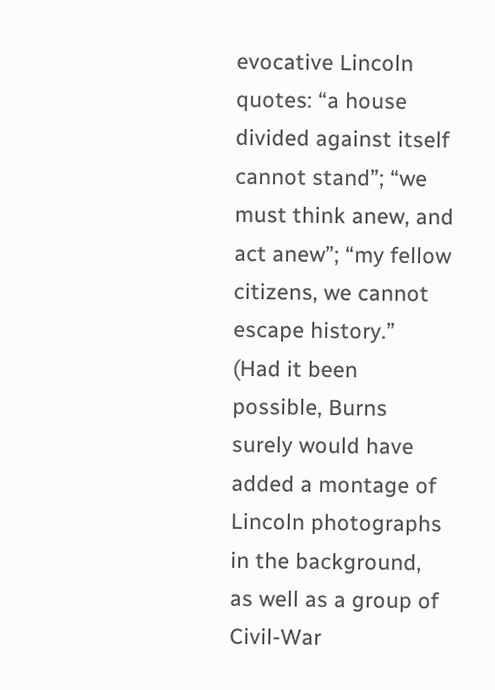evocative Lincoln quotes: “a house divided against itself cannot stand”; “we must think anew, and act anew”; “my fellow citizens, we cannot escape history.”  (Had it been possible, Burns surely would have added a montage of Lincoln photographs in the background, as well as a group of Civil-War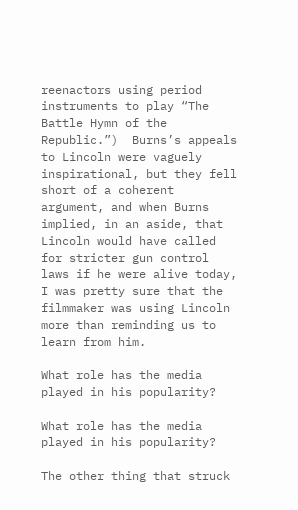reenactors using period instruments to play “The Battle Hymn of the Republic.”)  Burns’s appeals to Lincoln were vaguely inspirational, but they fell short of a coherent argument, and when Burns implied, in an aside, that Lincoln would have called for stricter gun control laws if he were alive today, I was pretty sure that the filmmaker was using Lincoln more than reminding us to learn from him.

What role has the media played in his popularity?

What role has the media played in his popularity?

The other thing that struck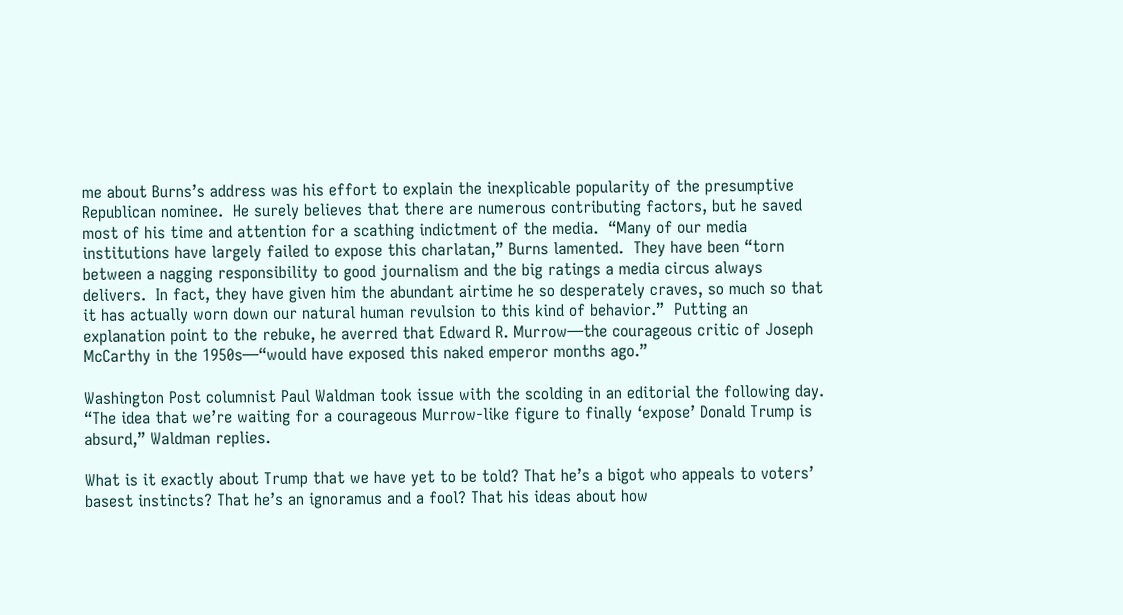me about Burns’s address was his effort to explain the inexplicable popularity of the presumptive Republican nominee.  He surely believes that there are numerous contributing factors, but he saved most of his time and attention for a scathing indictment of the media.  “Many of our media institutions have largely failed to expose this charlatan,” Burns lamented.  They have been “torn between a nagging responsibility to good journalism and the big ratings a media circus always delivers.  In fact, they have given him the abundant airtime he so desperately craves, so much so that it has actually worn down our natural human revulsion to this kind of behavior.”  Putting an explanation point to the rebuke, he averred that Edward R. Murrow—the courageous critic of Joseph McCarthy in the 1950s—“would have exposed this naked emperor months ago.”

Washington Post columnist Paul Waldman took issue with the scolding in an editorial the following day.  “The idea that we’re waiting for a courageous Murrow-like figure to finally ‘expose’ Donald Trump is absurd,” Waldman replies.

What is it exactly about Trump that we have yet to be told? That he’s a bigot who appeals to voters’ basest instincts? That he’s an ignoramus and a fool? That his ideas about how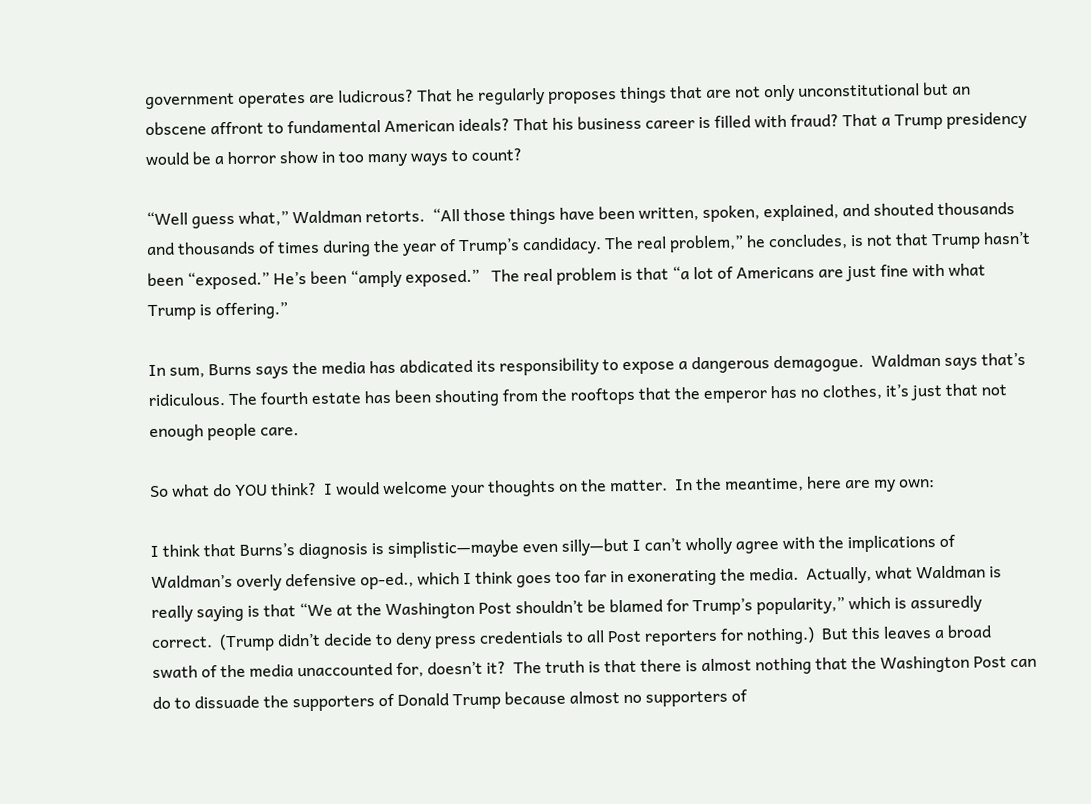government operates are ludicrous? That he regularly proposes things that are not only unconstitutional but an obscene affront to fundamental American ideals? That his business career is filled with fraud? That a Trump presidency would be a horror show in too many ways to count?

“Well guess what,” Waldman retorts.  “All those things have been written, spoken, explained, and shouted thousands and thousands of times during the year of Trump’s candidacy. The real problem,” he concludes, is not that Trump hasn’t been “exposed.” He’s been “amply exposed.”   The real problem is that “a lot of Americans are just fine with what Trump is offering.”

In sum, Burns says the media has abdicated its responsibility to expose a dangerous demagogue.  Waldman says that’s ridiculous. The fourth estate has been shouting from the rooftops that the emperor has no clothes, it’s just that not enough people care.

So what do YOU think?  I would welcome your thoughts on the matter.  In the meantime, here are my own:

I think that Burns’s diagnosis is simplistic—maybe even silly—but I can’t wholly agree with the implications of Waldman’s overly defensive op-ed., which I think goes too far in exonerating the media.  Actually, what Waldman is really saying is that “We at the Washington Post shouldn’t be blamed for Trump’s popularity,” which is assuredly correct.  (Trump didn’t decide to deny press credentials to all Post reporters for nothing.)  But this leaves a broad swath of the media unaccounted for, doesn’t it?  The truth is that there is almost nothing that the Washington Post can do to dissuade the supporters of Donald Trump because almost no supporters of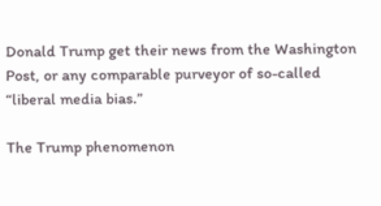Donald Trump get their news from the Washington Post, or any comparable purveyor of so-called “liberal media bias.”

The Trump phenomenon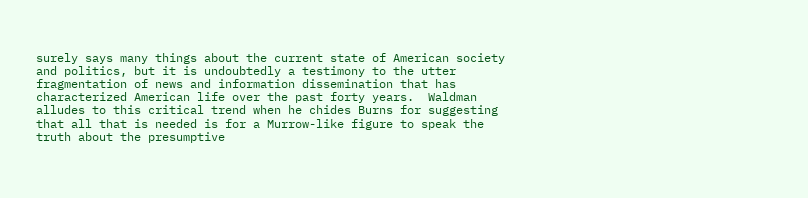surely says many things about the current state of American society and politics, but it is undoubtedly a testimony to the utter fragmentation of news and information dissemination that has characterized American life over the past forty years.  Waldman alludes to this critical trend when he chides Burns for suggesting that all that is needed is for a Murrow-like figure to speak the truth about the presumptive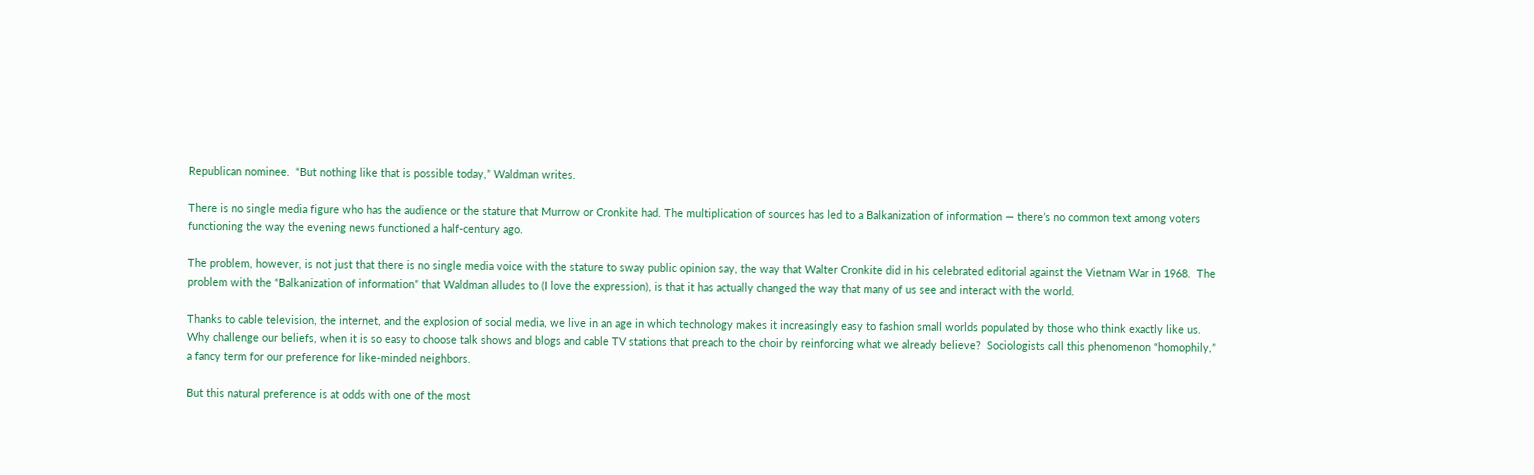Republican nominee.  “But nothing like that is possible today,” Waldman writes.

There is no single media figure who has the audience or the stature that Murrow or Cronkite had. The multiplication of sources has led to a Balkanization of information — there’s no common text among voters functioning the way the evening news functioned a half-century ago.

The problem, however, is not just that there is no single media voice with the stature to sway public opinion say, the way that Walter Cronkite did in his celebrated editorial against the Vietnam War in 1968.  The problem with the “Balkanization of information” that Waldman alludes to (I love the expression), is that it has actually changed the way that many of us see and interact with the world.

Thanks to cable television, the internet, and the explosion of social media, we live in an age in which technology makes it increasingly easy to fashion small worlds populated by those who think exactly like us.  Why challenge our beliefs, when it is so easy to choose talk shows and blogs and cable TV stations that preach to the choir by reinforcing what we already believe?  Sociologists call this phenomenon “homophily,” a fancy term for our preference for like-minded neighbors.

But this natural preference is at odds with one of the most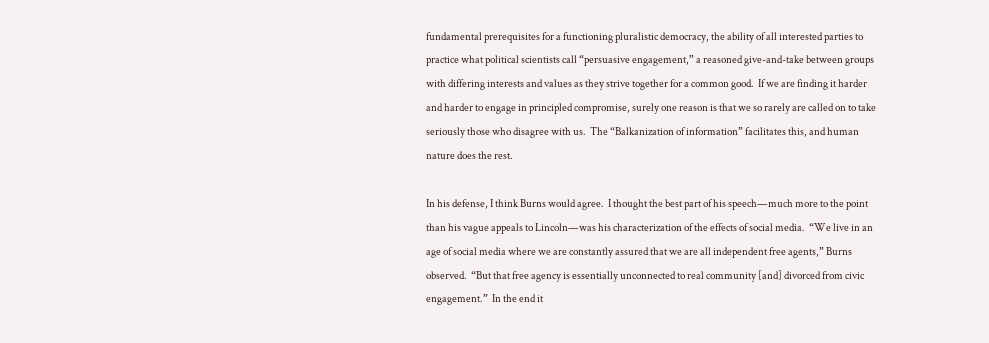fundamental prerequisites for a functioning pluralistic democracy, the ability of all interested parties to practice what political scientists call “persuasive engagement,” a reasoned give-and-take between groups with differing interests and values as they strive together for a common good.  If we are finding it harder and harder to engage in principled compromise, surely one reason is that we so rarely are called on to take seriously those who disagree with us.  The “Balkanization of information” facilitates this, and human nature does the rest.

In his defense, I think Burns would agree.  I thought the best part of his speech—much more to the point than his vague appeals to Lincoln—was his characterization of the effects of social media.  “We live in an age of social media where we are constantly assured that we are all independent free agents,” Burns observed.  “But that free agency is essentially unconnected to real community [and] divorced from civic engagement.”  In the end it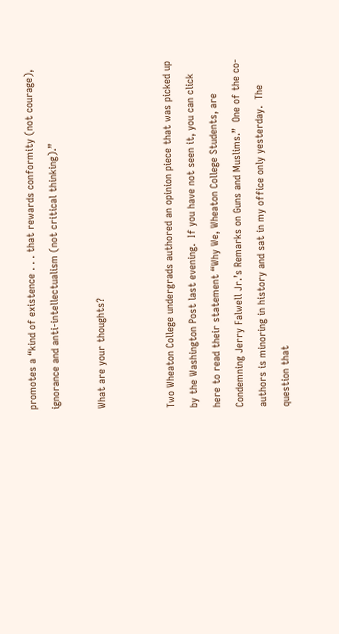promotes a “kind of existence . . . that rewards conformity (not courage), ignorance and anti-intellectualism (not critical thinking).”

What are your thoughts?


Two Wheaton College undergrads authored an opinion piece that was picked up by the Washington Post last evening.  If you have not seen it, you can click here to read their statement “Why We, Wheaton College Students, are Condemning Jerry Falwell Jr.’s Remarks on Guns and Muslims.”  One of the co-authors is minoring in history and sat in my office only yesterday.  The question that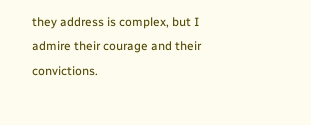they address is complex, but I admire their courage and their convictions.